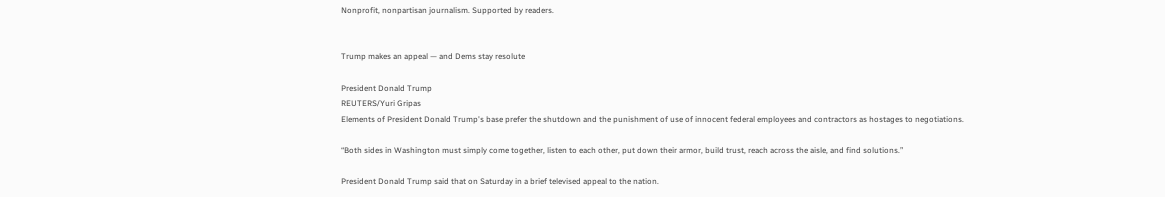Nonprofit, nonpartisan journalism. Supported by readers.


Trump makes an appeal — and Dems stay resolute

President Donald Trump
REUTERS/Yuri Gripas
Elements of President Donald Trump's base prefer the shutdown and the punishment of use of innocent federal employees and contractors as hostages to negotiations.

“Both sides in Washington must simply come together, listen to each other, put down their armor, build trust, reach across the aisle, and find solutions.”

President Donald Trump said that on Saturday in a brief televised appeal to the nation.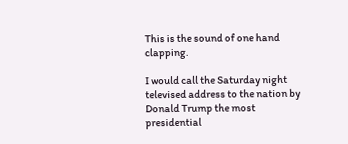This is the sound of one hand clapping.

I would call the Saturday night televised address to the nation by Donald Trump the most presidential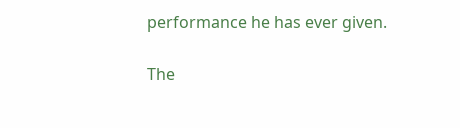performance he has ever given.

The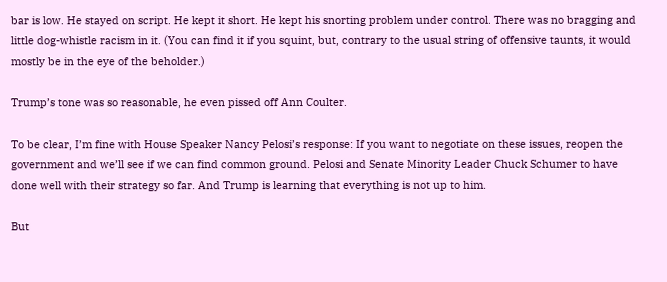bar is low. He stayed on script. He kept it short. He kept his snorting problem under control. There was no bragging and little dog-whistle racism in it. (You can find it if you squint, but, contrary to the usual string of offensive taunts, it would mostly be in the eye of the beholder.)

Trump’s tone was so reasonable, he even pissed off Ann Coulter.

To be clear, I’m fine with House Speaker Nancy Pelosi’s response: If you want to negotiate on these issues, reopen the government and we’ll see if we can find common ground. Pelosi and Senate Minority Leader Chuck Schumer to have done well with their strategy so far. And Trump is learning that everything is not up to him.

But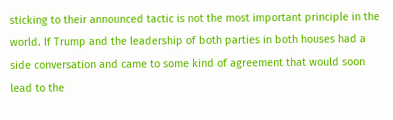sticking to their announced tactic is not the most important principle in the world. If Trump and the leadership of both parties in both houses had a side conversation and came to some kind of agreement that would soon lead to the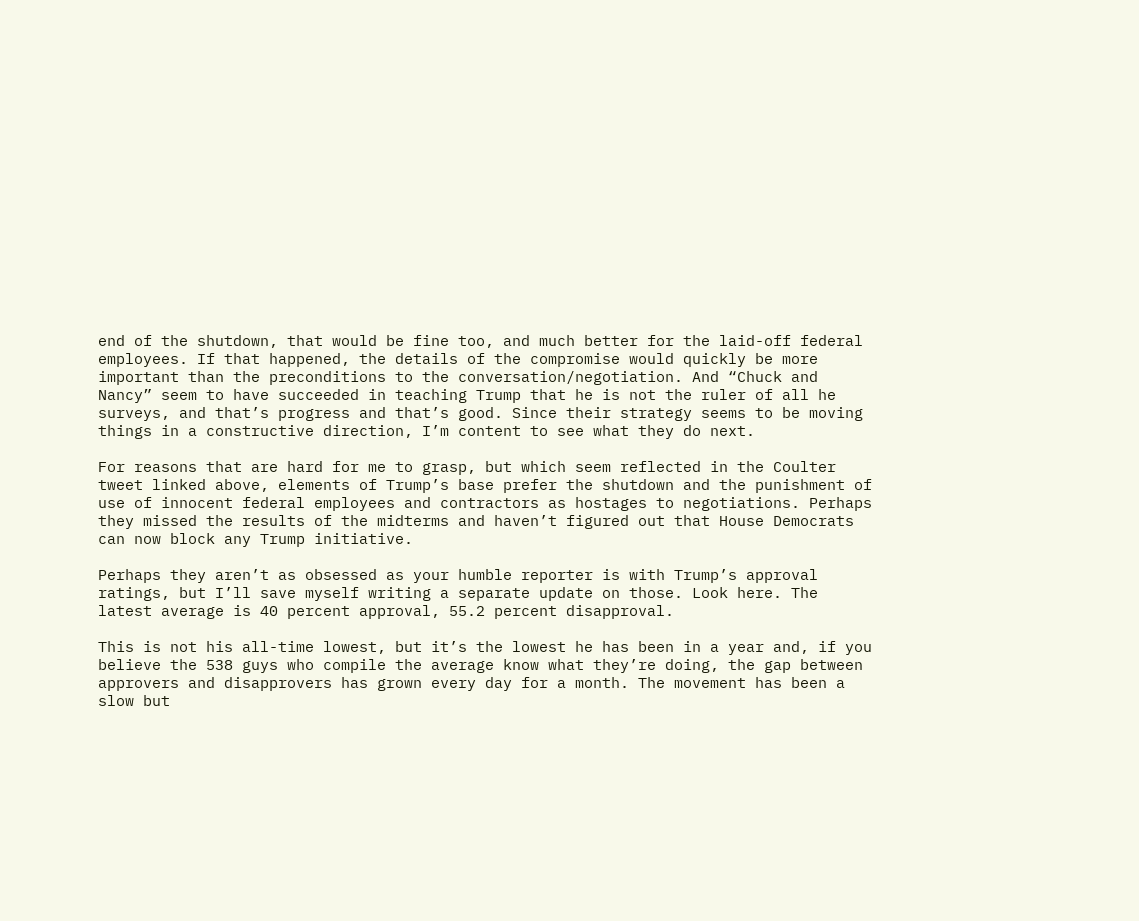end of the shutdown, that would be fine too, and much better for the laid-off federal employees. If that happened, the details of the compromise would quickly be more important than the preconditions to the conversation/negotiation. And “Chuck and Nancy” seem to have succeeded in teaching Trump that he is not the ruler of all he surveys, and that’s progress and that’s good. Since their strategy seems to be moving things in a constructive direction, I’m content to see what they do next.

For reasons that are hard for me to grasp, but which seem reflected in the Coulter tweet linked above, elements of Trump’s base prefer the shutdown and the punishment of use of innocent federal employees and contractors as hostages to negotiations. Perhaps they missed the results of the midterms and haven’t figured out that House Democrats can now block any Trump initiative.

Perhaps they aren’t as obsessed as your humble reporter is with Trump’s approval ratings, but I’ll save myself writing a separate update on those. Look here. The latest average is 40 percent approval, 55.2 percent disapproval.

This is not his all-time lowest, but it’s the lowest he has been in a year and, if you believe the 538 guys who compile the average know what they’re doing, the gap between approvers and disapprovers has grown every day for a month. The movement has been a slow but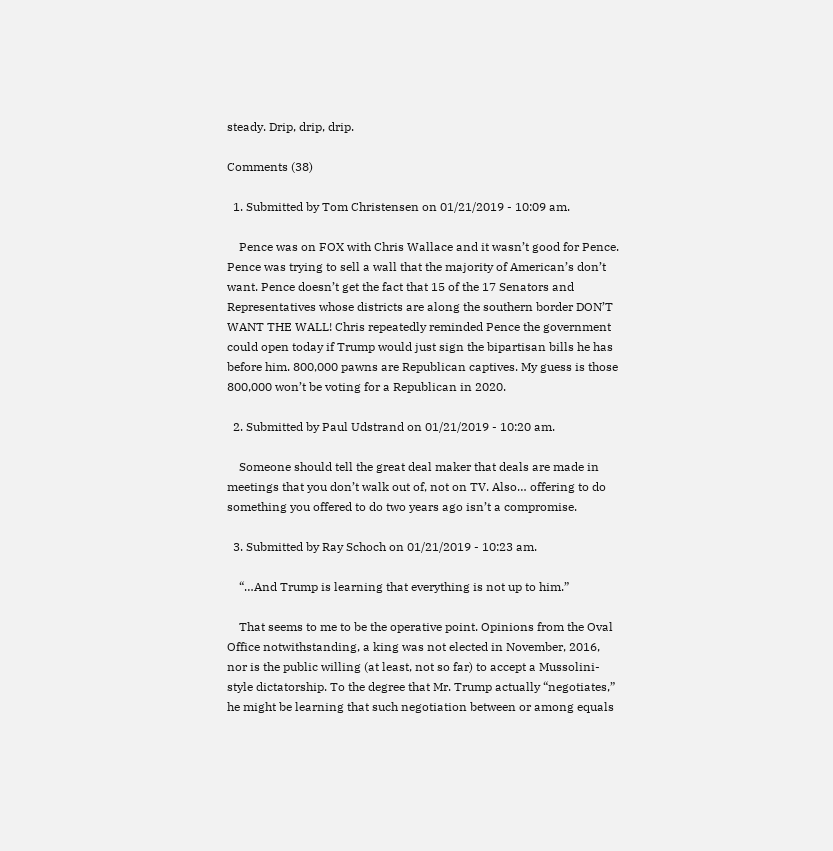steady. Drip, drip, drip.

Comments (38)

  1. Submitted by Tom Christensen on 01/21/2019 - 10:09 am.

    Pence was on FOX with Chris Wallace and it wasn’t good for Pence. Pence was trying to sell a wall that the majority of American’s don’t want. Pence doesn’t get the fact that 15 of the 17 Senators and Representatives whose districts are along the southern border DON’T WANT THE WALL! Chris repeatedly reminded Pence the government could open today if Trump would just sign the bipartisan bills he has before him. 800,000 pawns are Republican captives. My guess is those 800,000 won’t be voting for a Republican in 2020.

  2. Submitted by Paul Udstrand on 01/21/2019 - 10:20 am.

    Someone should tell the great deal maker that deals are made in meetings that you don’t walk out of, not on TV. Also… offering to do something you offered to do two years ago isn’t a compromise.

  3. Submitted by Ray Schoch on 01/21/2019 - 10:23 am.

    “…And Trump is learning that everything is not up to him.”

    That seems to me to be the operative point. Opinions from the Oval Office notwithstanding, a king was not elected in November, 2016, nor is the public willing (at least, not so far) to accept a Mussolini-style dictatorship. To the degree that Mr. Trump actually “negotiates,” he might be learning that such negotiation between or among equals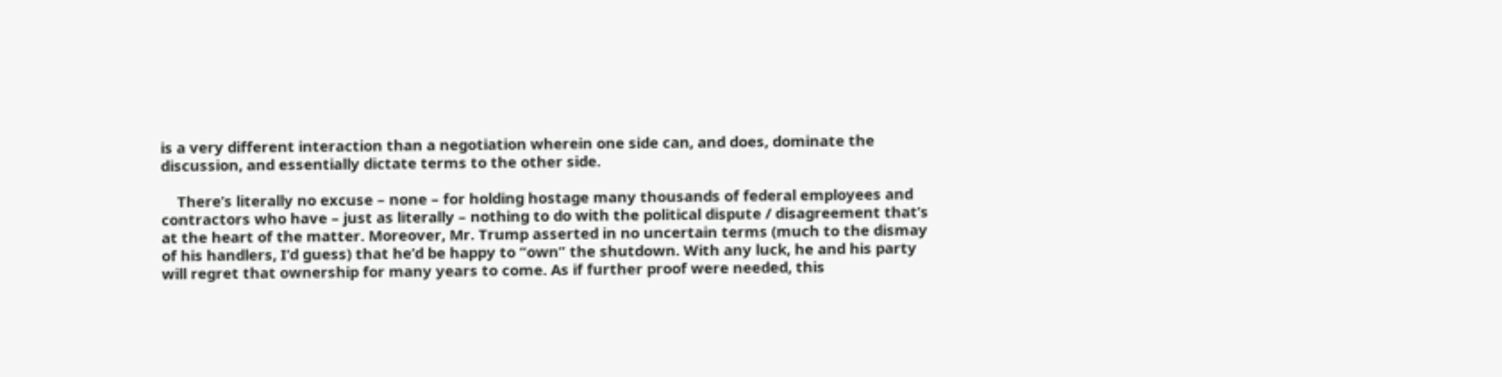is a very different interaction than a negotiation wherein one side can, and does, dominate the discussion, and essentially dictate terms to the other side.

    There’s literally no excuse – none – for holding hostage many thousands of federal employees and contractors who have – just as literally – nothing to do with the political dispute / disagreement that’s at the heart of the matter. Moreover, Mr. Trump asserted in no uncertain terms (much to the dismay of his handlers, I’d guess) that he’d be happy to “own” the shutdown. With any luck, he and his party will regret that ownership for many years to come. As if further proof were needed, this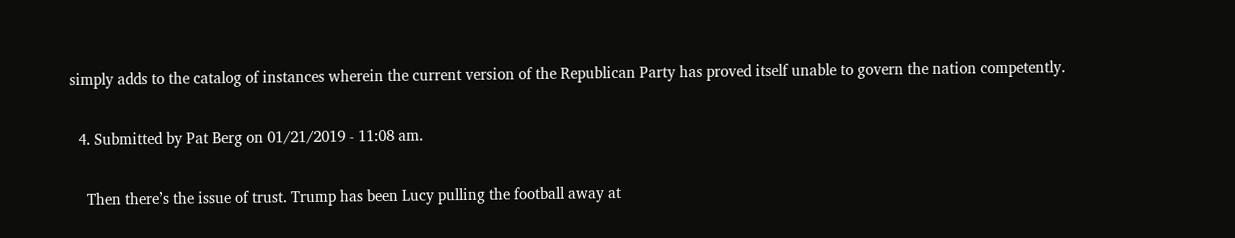simply adds to the catalog of instances wherein the current version of the Republican Party has proved itself unable to govern the nation competently.

  4. Submitted by Pat Berg on 01/21/2019 - 11:08 am.

    Then there’s the issue of trust. Trump has been Lucy pulling the football away at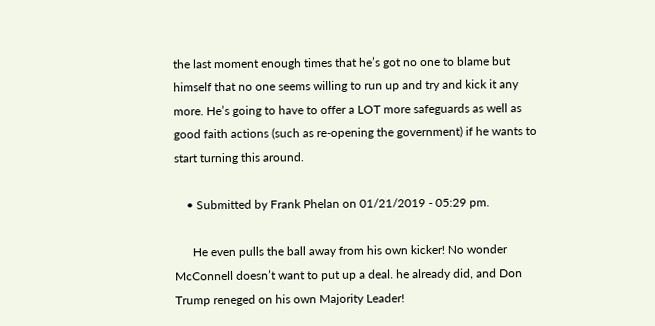the last moment enough times that he’s got no one to blame but himself that no one seems willing to run up and try and kick it any more. He’s going to have to offer a LOT more safeguards as well as good faith actions (such as re-opening the government) if he wants to start turning this around.

    • Submitted by Frank Phelan on 01/21/2019 - 05:29 pm.

      He even pulls the ball away from his own kicker! No wonder McConnell doesn’t want to put up a deal. he already did, and Don Trump reneged on his own Majority Leader!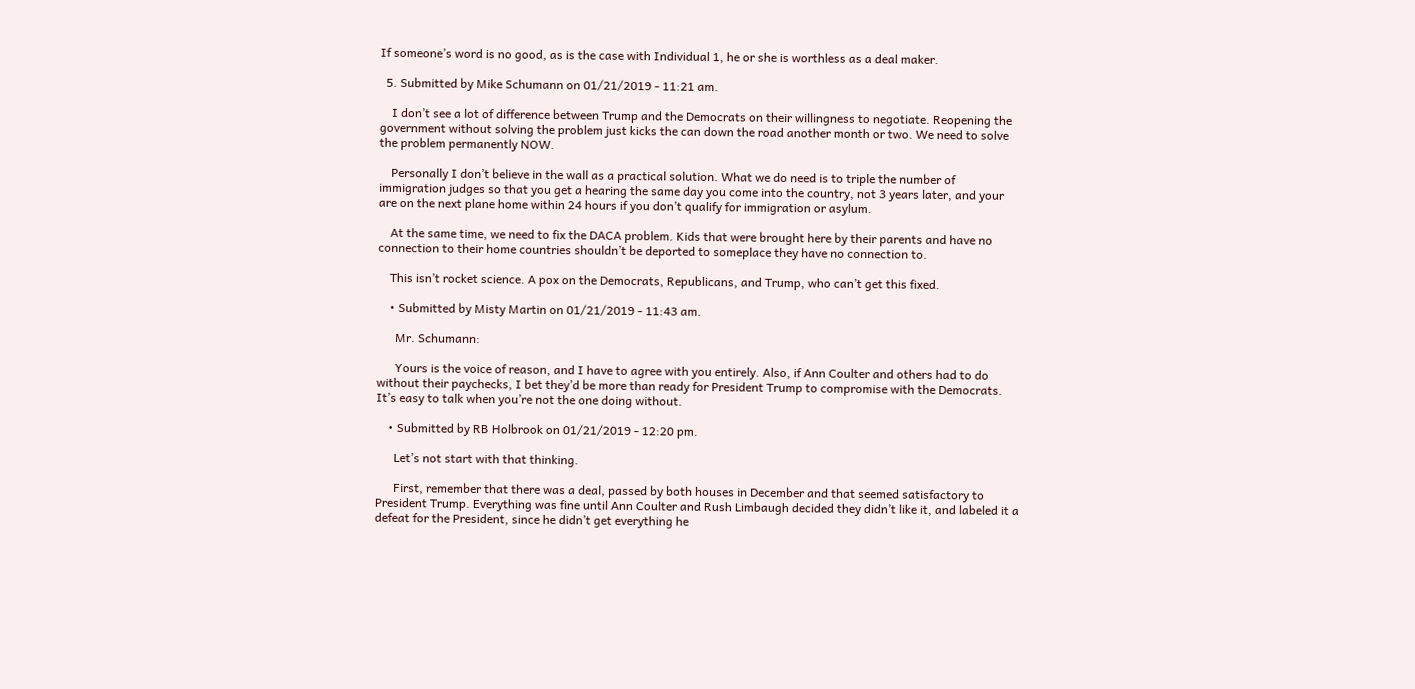If someone’s word is no good, as is the case with Individual 1, he or she is worthless as a deal maker.

  5. Submitted by Mike Schumann on 01/21/2019 - 11:21 am.

    I don’t see a lot of difference between Trump and the Democrats on their willingness to negotiate. Reopening the government without solving the problem just kicks the can down the road another month or two. We need to solve the problem permanently NOW.

    Personally I don’t believe in the wall as a practical solution. What we do need is to triple the number of immigration judges so that you get a hearing the same day you come into the country, not 3 years later, and your are on the next plane home within 24 hours if you don’t qualify for immigration or asylum.

    At the same time, we need to fix the DACA problem. Kids that were brought here by their parents and have no connection to their home countries shouldn’t be deported to someplace they have no connection to.

    This isn’t rocket science. A pox on the Democrats, Republicans, and Trump, who can’t get this fixed.

    • Submitted by Misty Martin on 01/21/2019 - 11:43 am.

      Mr. Schumann:

      Yours is the voice of reason, and I have to agree with you entirely. Also, if Ann Coulter and others had to do without their paychecks, I bet they’d be more than ready for President Trump to compromise with the Democrats. It’s easy to talk when you’re not the one doing without.

    • Submitted by RB Holbrook on 01/21/2019 - 12:20 pm.

      Let’s not start with that thinking.

      First, remember that there was a deal, passed by both houses in December and that seemed satisfactory to President Trump. Everything was fine until Ann Coulter and Rush Limbaugh decided they didn’t like it, and labeled it a defeat for the President, since he didn’t get everything he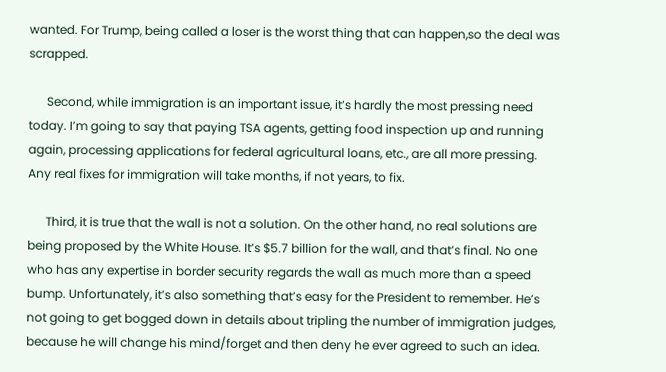wanted. For Trump, being called a loser is the worst thing that can happen,so the deal was scrapped.

      Second, while immigration is an important issue, it’s hardly the most pressing need today. I’m going to say that paying TSA agents, getting food inspection up and running again, processing applications for federal agricultural loans, etc., are all more pressing. Any real fixes for immigration will take months, if not years, to fix.

      Third, it is true that the wall is not a solution. On the other hand, no real solutions are being proposed by the White House. It’s $5.7 billion for the wall, and that’s final. No one who has any expertise in border security regards the wall as much more than a speed bump. Unfortunately, it’s also something that’s easy for the President to remember. He’s not going to get bogged down in details about tripling the number of immigration judges, because he will change his mind/forget and then deny he ever agreed to such an idea.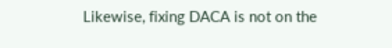Likewise, fixing DACA is not on the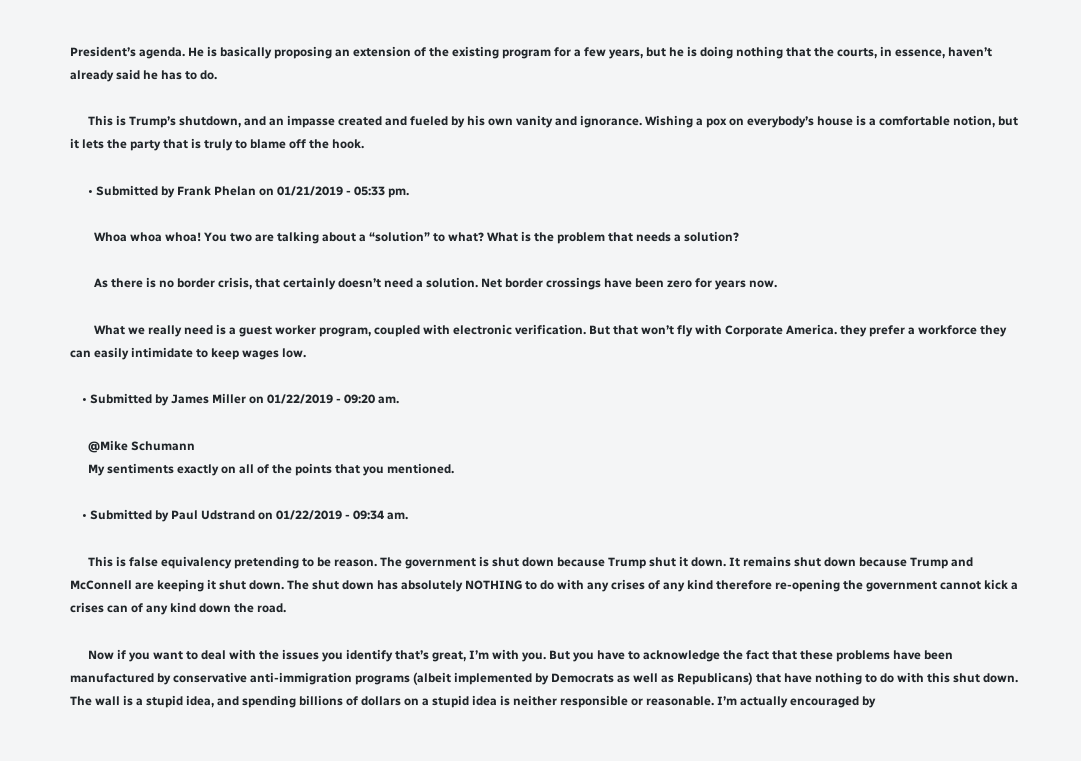President’s agenda. He is basically proposing an extension of the existing program for a few years, but he is doing nothing that the courts, in essence, haven’t already said he has to do.

      This is Trump’s shutdown, and an impasse created and fueled by his own vanity and ignorance. Wishing a pox on everybody’s house is a comfortable notion, but it lets the party that is truly to blame off the hook.

      • Submitted by Frank Phelan on 01/21/2019 - 05:33 pm.

        Whoa whoa whoa! You two are talking about a “solution” to what? What is the problem that needs a solution?

        As there is no border crisis, that certainly doesn’t need a solution. Net border crossings have been zero for years now.

        What we really need is a guest worker program, coupled with electronic verification. But that won’t fly with Corporate America. they prefer a workforce they can easily intimidate to keep wages low.

    • Submitted by James Miller on 01/22/2019 - 09:20 am.

      @Mike Schumann
      My sentiments exactly on all of the points that you mentioned.

    • Submitted by Paul Udstrand on 01/22/2019 - 09:34 am.

      This is false equivalency pretending to be reason. The government is shut down because Trump shut it down. It remains shut down because Trump and McConnell are keeping it shut down. The shut down has absolutely NOTHING to do with any crises of any kind therefore re-opening the government cannot kick a crises can of any kind down the road.

      Now if you want to deal with the issues you identify that’s great, I’m with you. But you have to acknowledge the fact that these problems have been manufactured by conservative anti-immigration programs (albeit implemented by Democrats as well as Republicans) that have nothing to do with this shut down. The wall is a stupid idea, and spending billions of dollars on a stupid idea is neither responsible or reasonable. I’m actually encouraged by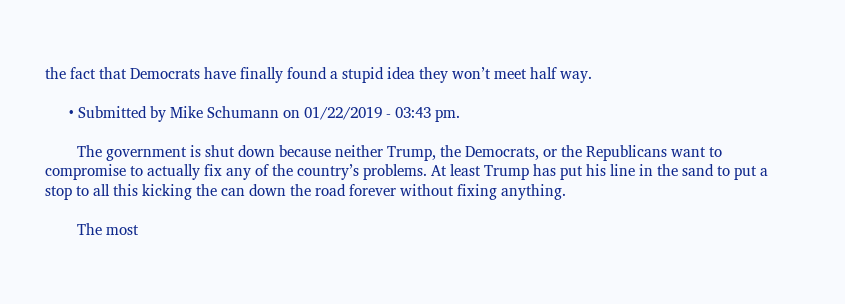the fact that Democrats have finally found a stupid idea they won’t meet half way.

      • Submitted by Mike Schumann on 01/22/2019 - 03:43 pm.

        The government is shut down because neither Trump, the Democrats, or the Republicans want to compromise to actually fix any of the country’s problems. At least Trump has put his line in the sand to put a stop to all this kicking the can down the road forever without fixing anything.

        The most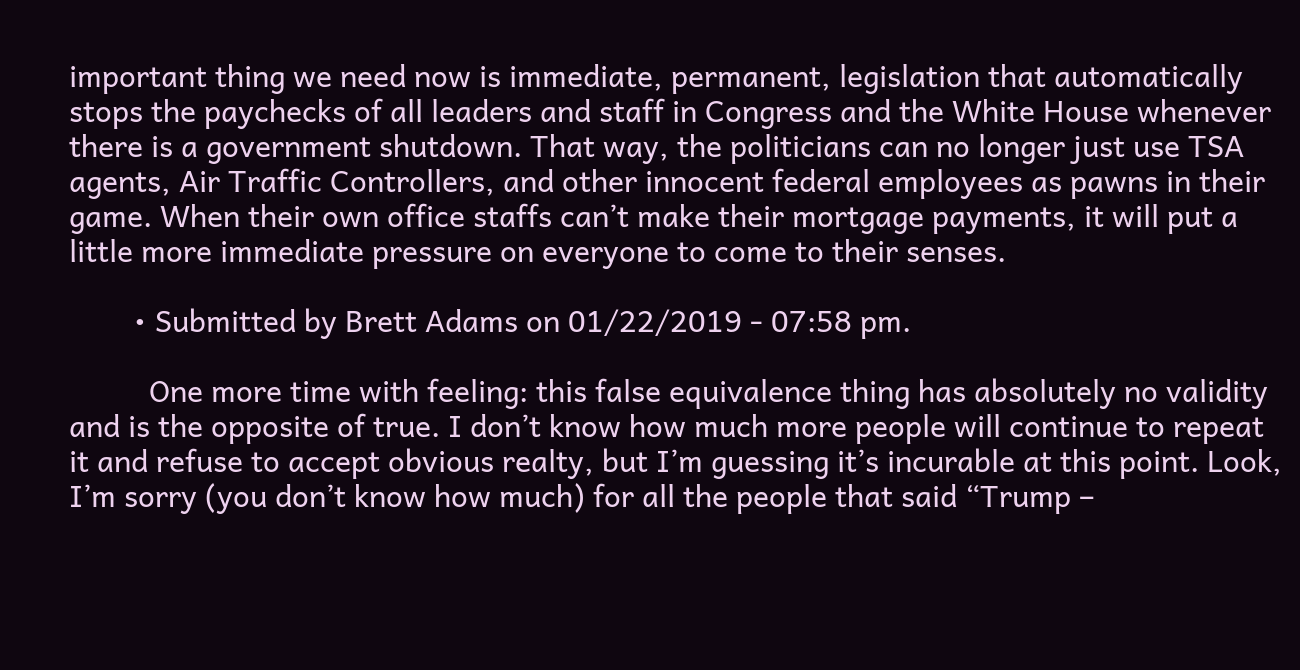important thing we need now is immediate, permanent, legislation that automatically stops the paychecks of all leaders and staff in Congress and the White House whenever there is a government shutdown. That way, the politicians can no longer just use TSA agents, Air Traffic Controllers, and other innocent federal employees as pawns in their game. When their own office staffs can’t make their mortgage payments, it will put a little more immediate pressure on everyone to come to their senses.

        • Submitted by Brett Adams on 01/22/2019 - 07:58 pm.

          One more time with feeling: this false equivalence thing has absolutely no validity and is the opposite of true. I don’t know how much more people will continue to repeat it and refuse to accept obvious realty, but I’m guessing it’s incurable at this point. Look, I’m sorry (you don’t know how much) for all the people that said “Trump –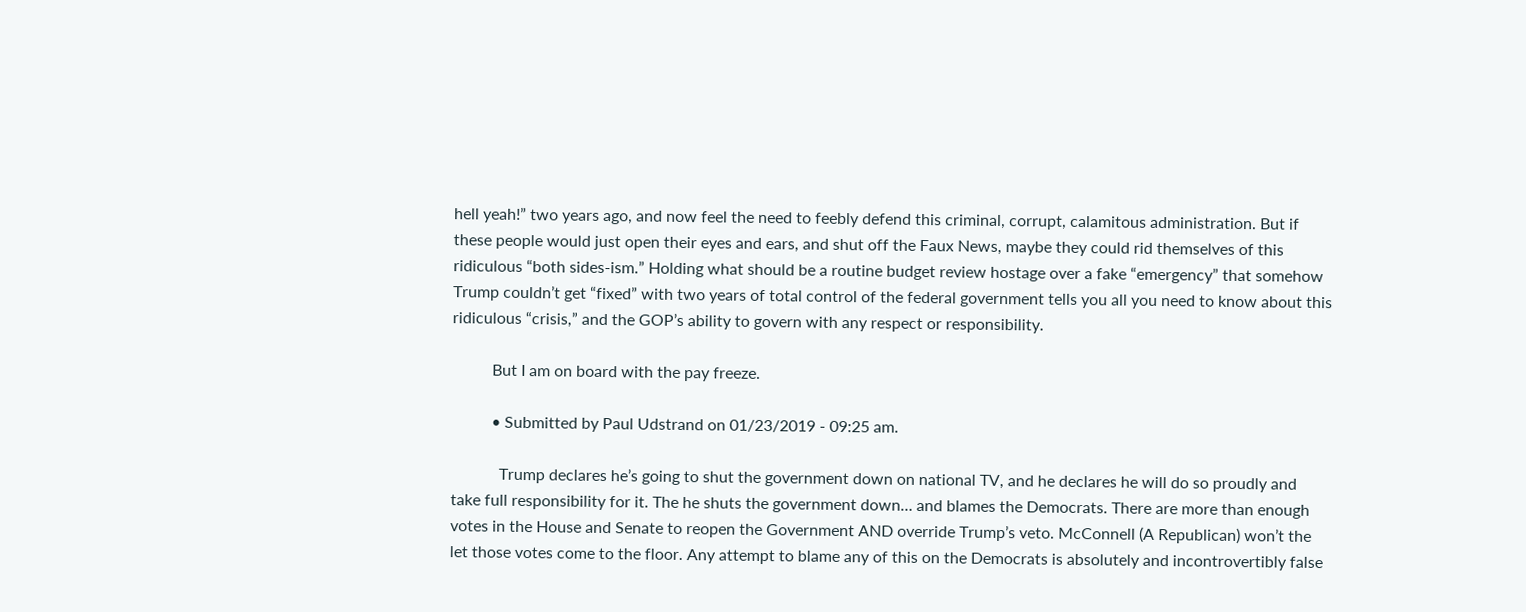hell yeah!” two years ago, and now feel the need to feebly defend this criminal, corrupt, calamitous administration. But if these people would just open their eyes and ears, and shut off the Faux News, maybe they could rid themselves of this ridiculous “both sides-ism.” Holding what should be a routine budget review hostage over a fake “emergency” that somehow Trump couldn’t get “fixed” with two years of total control of the federal government tells you all you need to know about this ridiculous “crisis,” and the GOP’s ability to govern with any respect or responsibility.

          But I am on board with the pay freeze.

          • Submitted by Paul Udstrand on 01/23/2019 - 09:25 am.

            Trump declares he’s going to shut the government down on national TV, and he declares he will do so proudly and take full responsibility for it. The he shuts the government down… and blames the Democrats. There are more than enough votes in the House and Senate to reopen the Government AND override Trump’s veto. McConnell (A Republican) won’t the let those votes come to the floor. Any attempt to blame any of this on the Democrats is absolutely and incontrovertibly false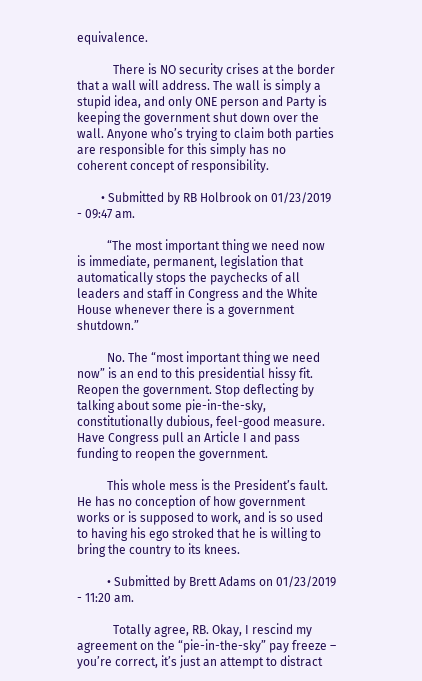equivalence.

            There is NO security crises at the border that a wall will address. The wall is simply a stupid idea, and only ONE person and Party is keeping the government shut down over the wall. Anyone who’s trying to claim both parties are responsible for this simply has no coherent concept of responsibility.

        • Submitted by RB Holbrook on 01/23/2019 - 09:47 am.

          “The most important thing we need now is immediate, permanent, legislation that automatically stops the paychecks of all leaders and staff in Congress and the White House whenever there is a government shutdown.”

          No. The “most important thing we need now” is an end to this presidential hissy fit. Reopen the government. Stop deflecting by talking about some pie-in-the-sky, constitutionally dubious, feel-good measure. Have Congress pull an Article I and pass funding to reopen the government.

          This whole mess is the President’s fault. He has no conception of how government works or is supposed to work, and is so used to having his ego stroked that he is willing to bring the country to its knees.

          • Submitted by Brett Adams on 01/23/2019 - 11:20 am.

            Totally agree, RB. Okay, I rescind my agreement on the “pie-in-the-sky” pay freeze – you’re correct, it’s just an attempt to distract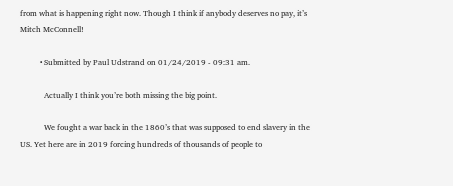from what is happening right now. Though I think if anybody deserves no pay, it’s Mitch McConnell!

          • Submitted by Paul Udstrand on 01/24/2019 - 09:31 am.

            Actually I think you’re both missing the big point.

            We fought a war back in the 1860’s that was supposed to end slavery in the US. Yet here are in 2019 forcing hundreds of thousands of people to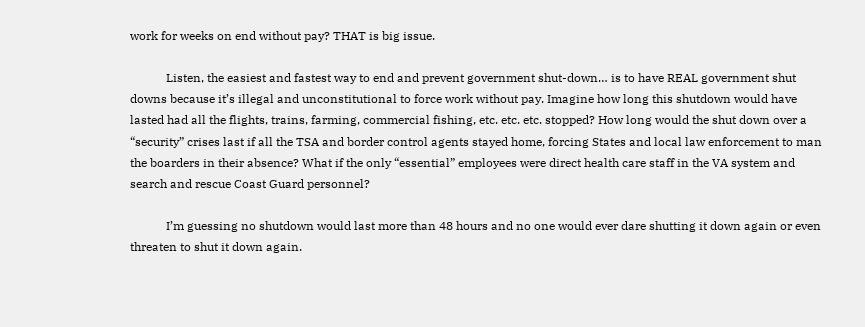work for weeks on end without pay? THAT is big issue.

            Listen, the easiest and fastest way to end and prevent government shut-down… is to have REAL government shut downs because it’s illegal and unconstitutional to force work without pay. Imagine how long this shutdown would have lasted had all the flights, trains, farming, commercial fishing, etc. etc. etc. stopped? How long would the shut down over a “security” crises last if all the TSA and border control agents stayed home, forcing States and local law enforcement to man the boarders in their absence? What if the only “essential” employees were direct health care staff in the VA system and search and rescue Coast Guard personnel?

            I’m guessing no shutdown would last more than 48 hours and no one would ever dare shutting it down again or even threaten to shut it down again.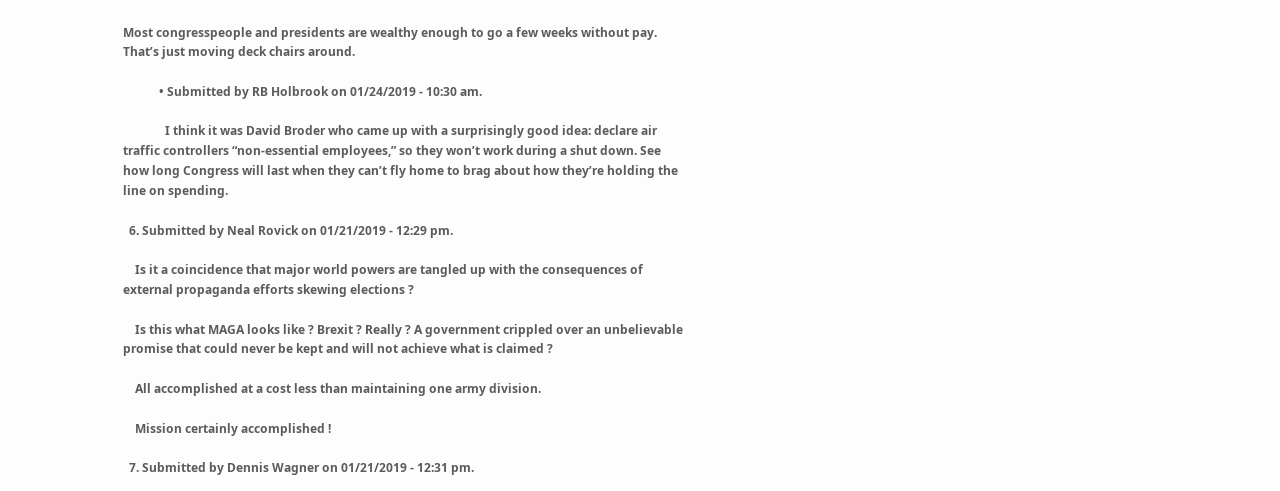Most congresspeople and presidents are wealthy enough to go a few weeks without pay. That’s just moving deck chairs around.

            • Submitted by RB Holbrook on 01/24/2019 - 10:30 am.

              I think it was David Broder who came up with a surprisingly good idea: declare air traffic controllers “non-essential employees,” so they won’t work during a shut down. See how long Congress will last when they can’t fly home to brag about how they’re holding the line on spending.

  6. Submitted by Neal Rovick on 01/21/2019 - 12:29 pm.

    Is it a coincidence that major world powers are tangled up with the consequences of external propaganda efforts skewing elections ?

    Is this what MAGA looks like ? Brexit ? Really ? A government crippled over an unbelievable promise that could never be kept and will not achieve what is claimed ?

    All accomplished at a cost less than maintaining one army division.

    Mission certainly accomplished !

  7. Submitted by Dennis Wagner on 01/21/2019 - 12:31 pm.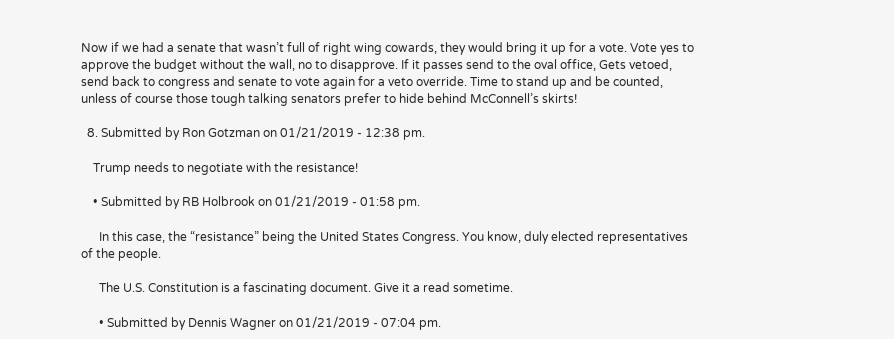Now if we had a senate that wasn’t full of right wing cowards, they would bring it up for a vote. Vote yes to approve the budget without the wall, no to disapprove. If it passes send to the oval office, Gets vetoed, send back to congress and senate to vote again for a veto override. Time to stand up and be counted, unless of course those tough talking senators prefer to hide behind McConnell’s skirts!

  8. Submitted by Ron Gotzman on 01/21/2019 - 12:38 pm.

    Trump needs to negotiate with the resistance!

    • Submitted by RB Holbrook on 01/21/2019 - 01:58 pm.

      In this case, the “resistance” being the United States Congress. You know, duly elected representatives of the people.

      The U.S. Constitution is a fascinating document. Give it a read sometime.

      • Submitted by Dennis Wagner on 01/21/2019 - 07:04 pm.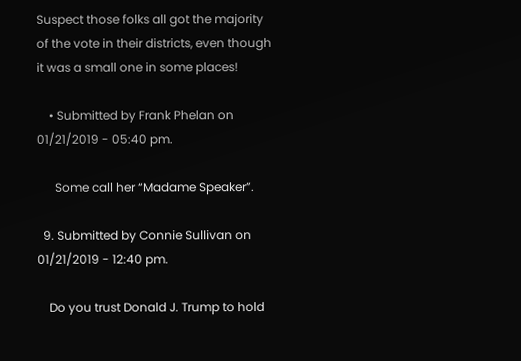Suspect those folks all got the majority of the vote in their districts, even though it was a small one in some places!

    • Submitted by Frank Phelan on 01/21/2019 - 05:40 pm.

      Some call her “Madame Speaker”.

  9. Submitted by Connie Sullivan on 01/21/2019 - 12:40 pm.

    Do you trust Donald J. Trump to hold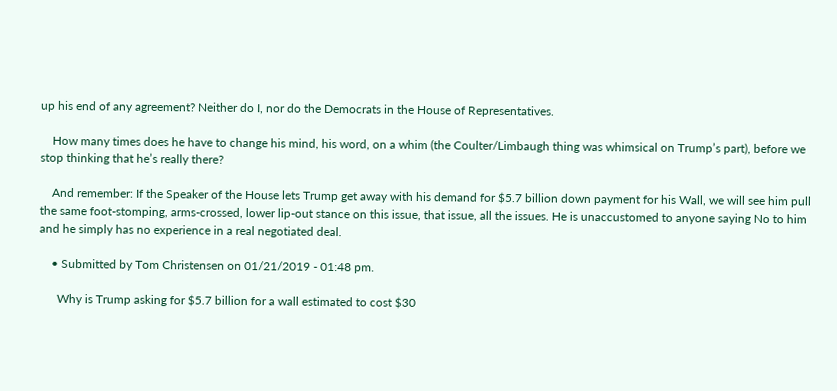up his end of any agreement? Neither do I, nor do the Democrats in the House of Representatives.

    How many times does he have to change his mind, his word, on a whim (the Coulter/Limbaugh thing was whimsical on Trump’s part), before we stop thinking that he’s really there?

    And remember: If the Speaker of the House lets Trump get away with his demand for $5.7 billion down payment for his Wall, we will see him pull the same foot-stomping, arms-crossed, lower lip-out stance on this issue, that issue, all the issues. He is unaccustomed to anyone saying No to him and he simply has no experience in a real negotiated deal.

    • Submitted by Tom Christensen on 01/21/2019 - 01:48 pm.

      Why is Trump asking for $5.7 billion for a wall estimated to cost $30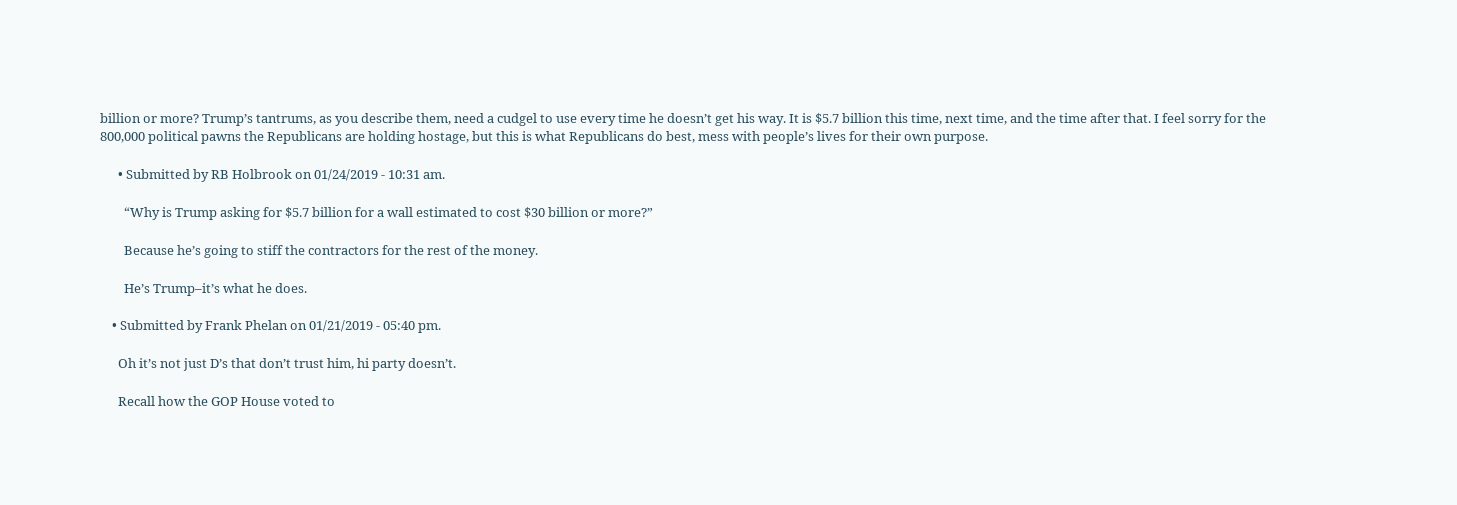billion or more? Trump’s tantrums, as you describe them, need a cudgel to use every time he doesn’t get his way. It is $5.7 billion this time, next time, and the time after that. I feel sorry for the 800,000 political pawns the Republicans are holding hostage, but this is what Republicans do best, mess with people’s lives for their own purpose.

      • Submitted by RB Holbrook on 01/24/2019 - 10:31 am.

        “Why is Trump asking for $5.7 billion for a wall estimated to cost $30 billion or more?”

        Because he’s going to stiff the contractors for the rest of the money.

        He’s Trump–it’s what he does.

    • Submitted by Frank Phelan on 01/21/2019 - 05:40 pm.

      Oh it’s not just D’s that don’t trust him, hi party doesn’t.

      Recall how the GOP House voted to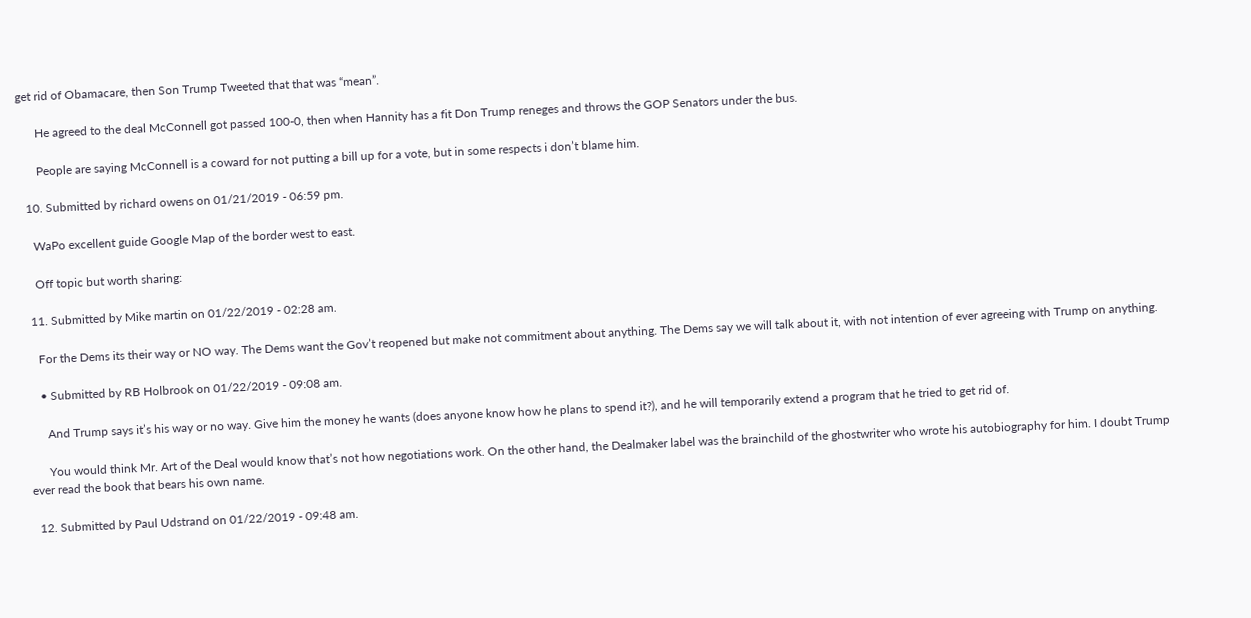get rid of Obamacare, then Son Trump Tweeted that that was “mean”.

      He agreed to the deal McConnell got passed 100-0, then when Hannity has a fit Don Trump reneges and throws the GOP Senators under the bus.

      People are saying McConnell is a coward for not putting a bill up for a vote, but in some respects i don’t blame him.

  10. Submitted by richard owens on 01/21/2019 - 06:59 pm.

    WaPo excellent guide Google Map of the border west to east.

    Off topic but worth sharing:

  11. Submitted by Mike martin on 01/22/2019 - 02:28 am.

    For the Dems its their way or NO way. The Dems want the Gov’t reopened but make not commitment about anything. The Dems say we will talk about it, with not intention of ever agreeing with Trump on anything.

    • Submitted by RB Holbrook on 01/22/2019 - 09:08 am.

      And Trump says it’s his way or no way. Give him the money he wants (does anyone know how he plans to spend it?), and he will temporarily extend a program that he tried to get rid of.

      You would think Mr. Art of the Deal would know that’s not how negotiations work. On the other hand, the Dealmaker label was the brainchild of the ghostwriter who wrote his autobiography for him. I doubt Trump ever read the book that bears his own name.

  12. Submitted by Paul Udstrand on 01/22/2019 - 09:48 am.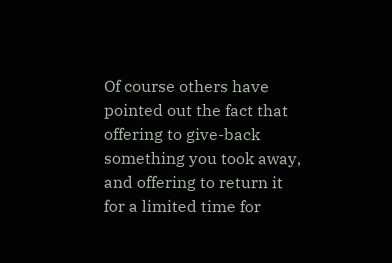Of course others have pointed out the fact that offering to give-back something you took away, and offering to return it for a limited time for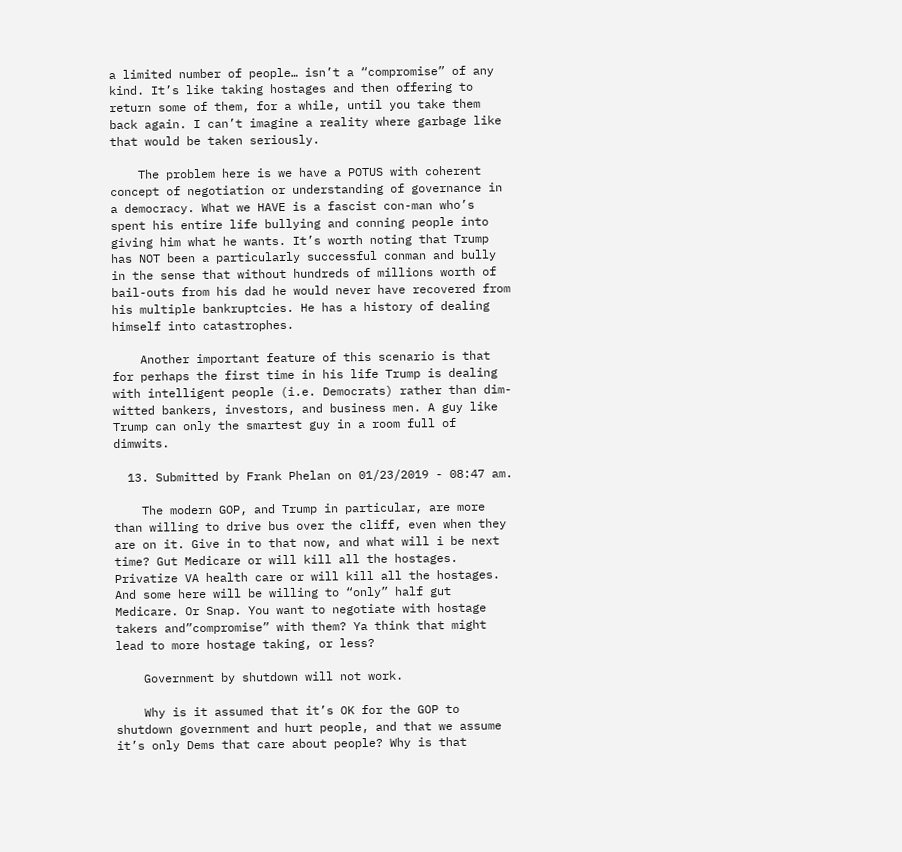a limited number of people… isn’t a “compromise” of any kind. It’s like taking hostages and then offering to return some of them, for a while, until you take them back again. I can’t imagine a reality where garbage like that would be taken seriously.

    The problem here is we have a POTUS with coherent concept of negotiation or understanding of governance in a democracy. What we HAVE is a fascist con-man who’s spent his entire life bullying and conning people into giving him what he wants. It’s worth noting that Trump has NOT been a particularly successful conman and bully in the sense that without hundreds of millions worth of bail-outs from his dad he would never have recovered from his multiple bankruptcies. He has a history of dealing himself into catastrophes.

    Another important feature of this scenario is that for perhaps the first time in his life Trump is dealing with intelligent people (i.e. Democrats) rather than dim-witted bankers, investors, and business men. A guy like Trump can only the smartest guy in a room full of dimwits.

  13. Submitted by Frank Phelan on 01/23/2019 - 08:47 am.

    The modern GOP, and Trump in particular, are more than willing to drive bus over the cliff, even when they are on it. Give in to that now, and what will i be next time? Gut Medicare or will kill all the hostages. Privatize VA health care or will kill all the hostages. And some here will be willing to “only” half gut Medicare. Or Snap. You want to negotiate with hostage takers and”compromise” with them? Ya think that might lead to more hostage taking, or less?

    Government by shutdown will not work.

    Why is it assumed that it’s OK for the GOP to shutdown government and hurt people, and that we assume it’s only Dems that care about people? Why is that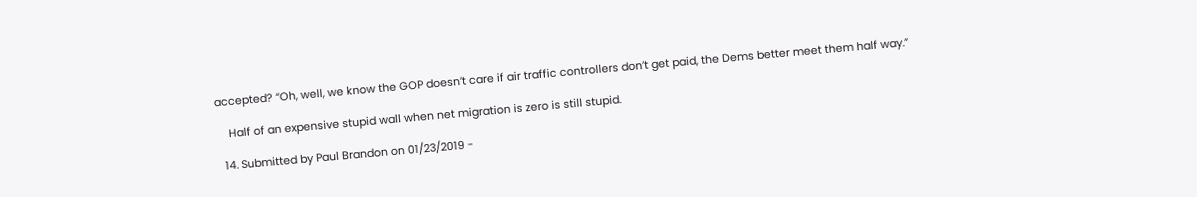accepted? “Oh, well, we know the GOP doesn’t care if air traffic controllers don’t get paid, the Dems better meet them half way.”

    Half of an expensive stupid wall when net migration is zero is still stupid.

  14. Submitted by Paul Brandon on 01/23/2019 -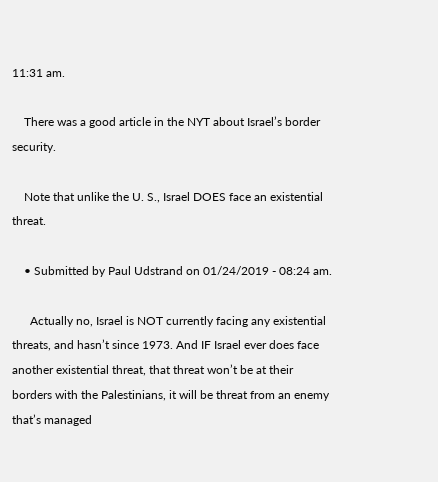11:31 am.

    There was a good article in the NYT about Israel’s border security.

    Note that unlike the U. S., Israel DOES face an existential threat.

    • Submitted by Paul Udstrand on 01/24/2019 - 08:24 am.

      Actually no, Israel is NOT currently facing any existential threats, and hasn’t since 1973. And IF Israel ever does face another existential threat, that threat won’t be at their borders with the Palestinians, it will be threat from an enemy that’s managed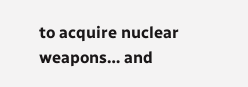to acquire nuclear weapons… and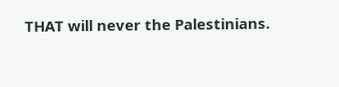THAT will never the Palestinians.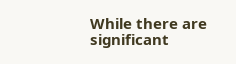While there are significant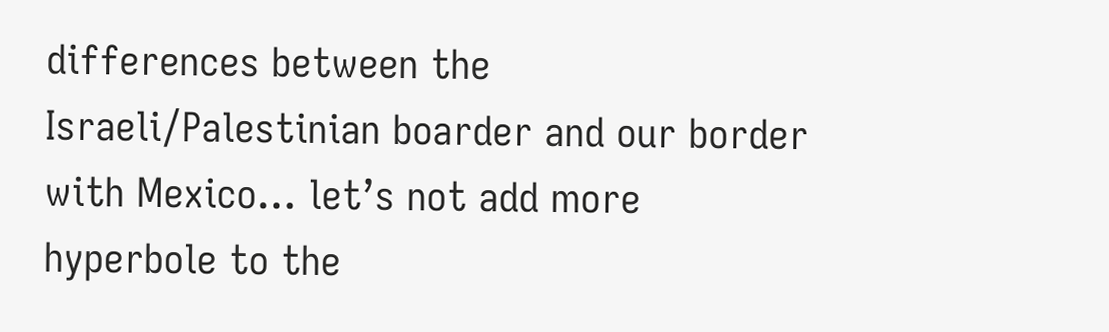differences between the Israeli/Palestinian boarder and our border with Mexico… let’s not add more hyperbole to the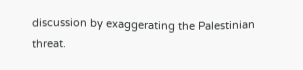discussion by exaggerating the Palestinian threat.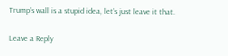Trump’s wall is a stupid idea, let’s just leave it that.

Leave a Reply